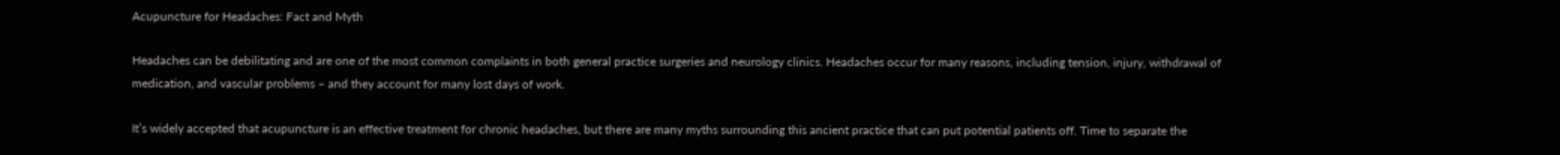Acupuncture for Headaches: Fact and Myth

Headaches can be debilitating and are one of the most common complaints in both general practice surgeries and neurology clinics. Headaches occur for many reasons, including tension, injury, withdrawal of medication, and vascular problems – and they account for many lost days of work.

It’s widely accepted that acupuncture is an effective treatment for chronic headaches, but there are many myths surrounding this ancient practice that can put potential patients off. Time to separate the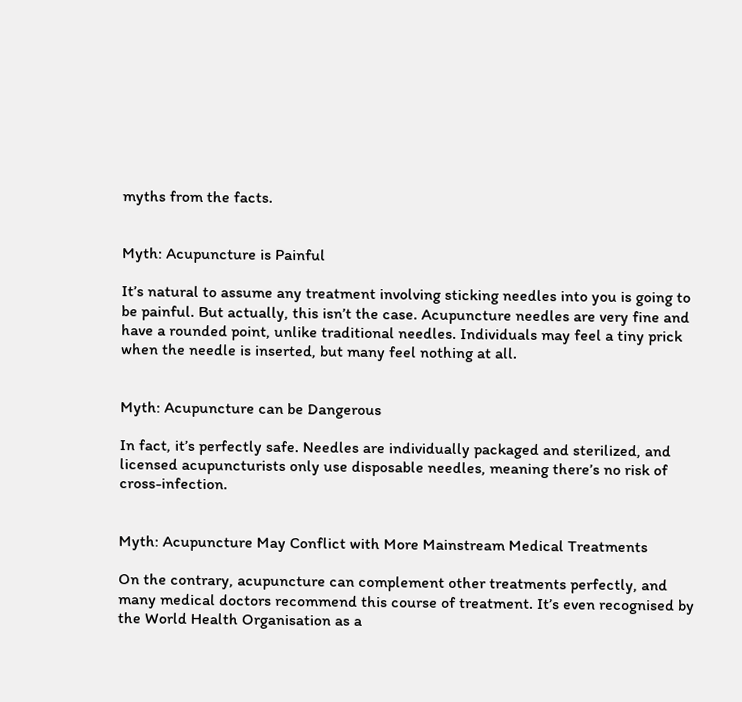myths from the facts.


Myth: Acupuncture is Painful

It’s natural to assume any treatment involving sticking needles into you is going to be painful. But actually, this isn’t the case. Acupuncture needles are very fine and have a rounded point, unlike traditional needles. Individuals may feel a tiny prick when the needle is inserted, but many feel nothing at all.


Myth: Acupuncture can be Dangerous

In fact, it’s perfectly safe. Needles are individually packaged and sterilized, and licensed acupuncturists only use disposable needles, meaning there’s no risk of cross-infection.


Myth: Acupuncture May Conflict with More Mainstream Medical Treatments

On the contrary, acupuncture can complement other treatments perfectly, and many medical doctors recommend this course of treatment. It’s even recognised by the World Health Organisation as a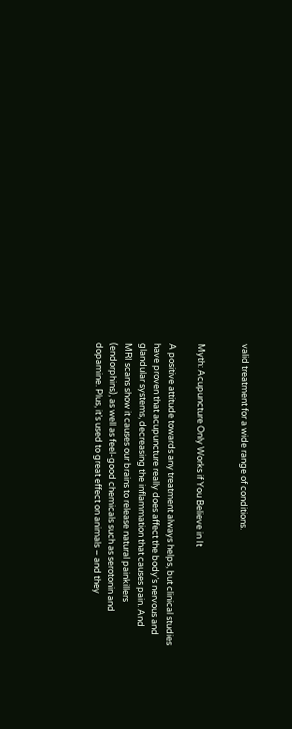valid treatment for a wide range of conditions.


Myth: Acupuncture Only Works if You Believe in It

A positive attitude towards any treatment always helps, but clinical studies have proven that acupuncture really does affect the body’s nervous and glandular systems, decreasing the inflammation that causes pain. And MRI scans show it causes our brains to release natural painkillers (endorphins), as well as feel-good chemicals such as serotonin and dopamine. Plus, it’s used to great effect on animals – and they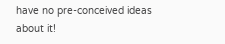have no pre-conceived ideas about it!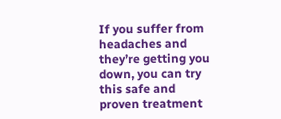If you suffer from headaches and they’re getting you down, you can try this safe and proven treatment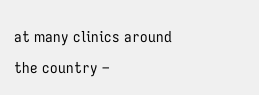at many clinics around the country –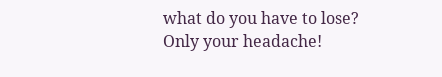what do you have to lose? Only your headache!